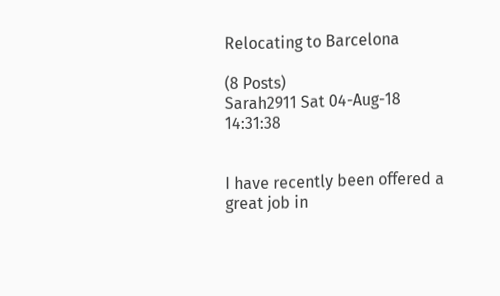Relocating to Barcelona

(8 Posts)
Sarah2911 Sat 04-Aug-18 14:31:38


I have recently been offered a great job in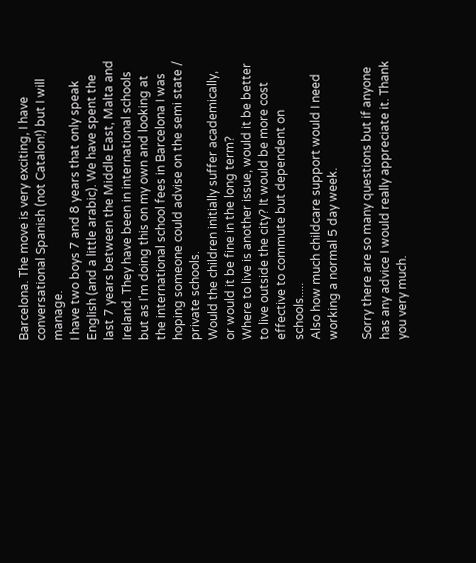Barcelona. The move is very exciting, I have conversational Spanish (not Catalon!) but I will manage.
I have two boys 7 and 8 years that only speak English (and a little arabic). We have spent the last 7 years between the Middle East, Malta and Ireland. They have been in international schools but as I'm doing this on my own and looking at the international school fees in Barcelona I was hoping someone could advise on the semi state / private schools.
Would the children initially suffer academically, or would it be fine in the long term?
Where to live is another issue, would it be better to live outside the city? It would be more cost effective to commute but dependent on schools.....
Also how much childcare support would I need working a normal 5 day week.

Sorry there are so many questions but if anyone has any advice I would really appreciate it. Thank you very much.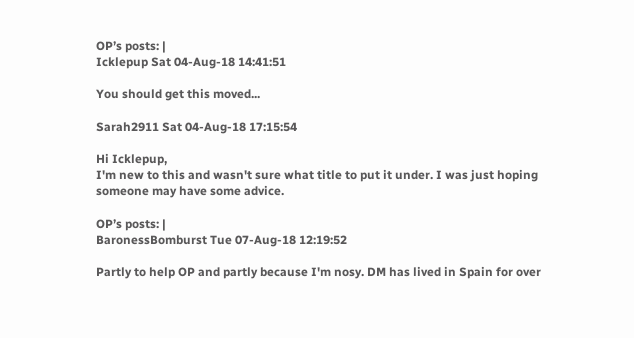OP’s posts: |
Icklepup Sat 04-Aug-18 14:41:51

You should get this moved...

Sarah2911 Sat 04-Aug-18 17:15:54

Hi Icklepup,
I'm new to this and wasn't sure what title to put it under. I was just hoping someone may have some advice.

OP’s posts: |
BaronessBomburst Tue 07-Aug-18 12:19:52

Partly to help OP and partly because I'm nosy. DM has lived in Spain for over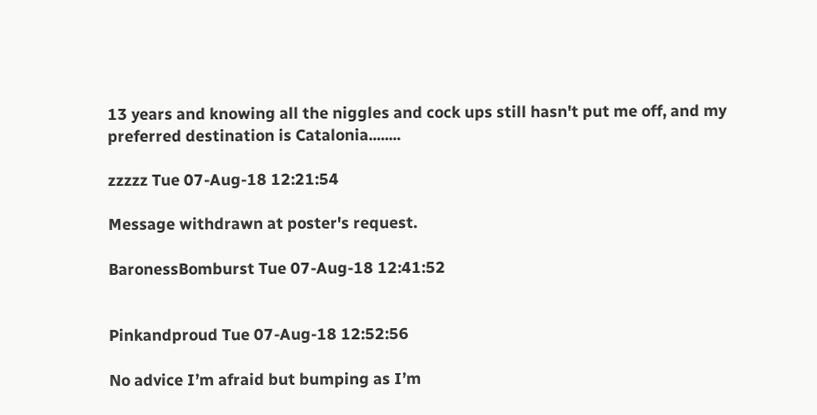13 years and knowing all the niggles and cock ups still hasn't put me off, and my preferred destination is Catalonia........

zzzzz Tue 07-Aug-18 12:21:54

Message withdrawn at poster's request.

BaronessBomburst Tue 07-Aug-18 12:41:52


Pinkandproud Tue 07-Aug-18 12:52:56

No advice I’m afraid but bumping as I’m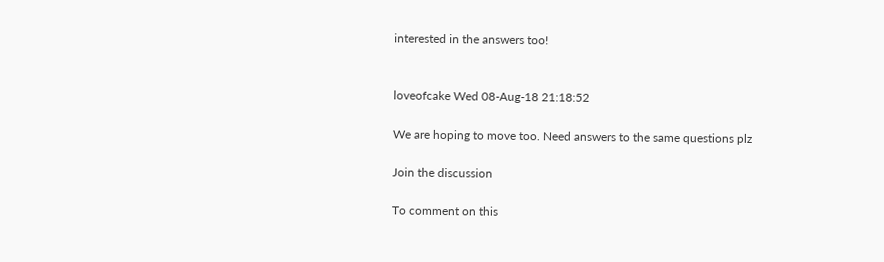interested in the answers too!


loveofcake Wed 08-Aug-18 21:18:52

We are hoping to move too. Need answers to the same questions plz

Join the discussion

To comment on this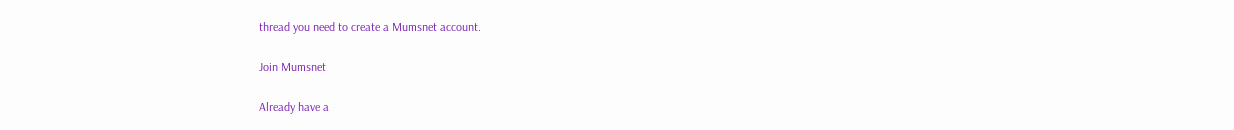thread you need to create a Mumsnet account.

Join Mumsnet

Already have a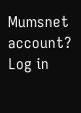Mumsnet account? Log in